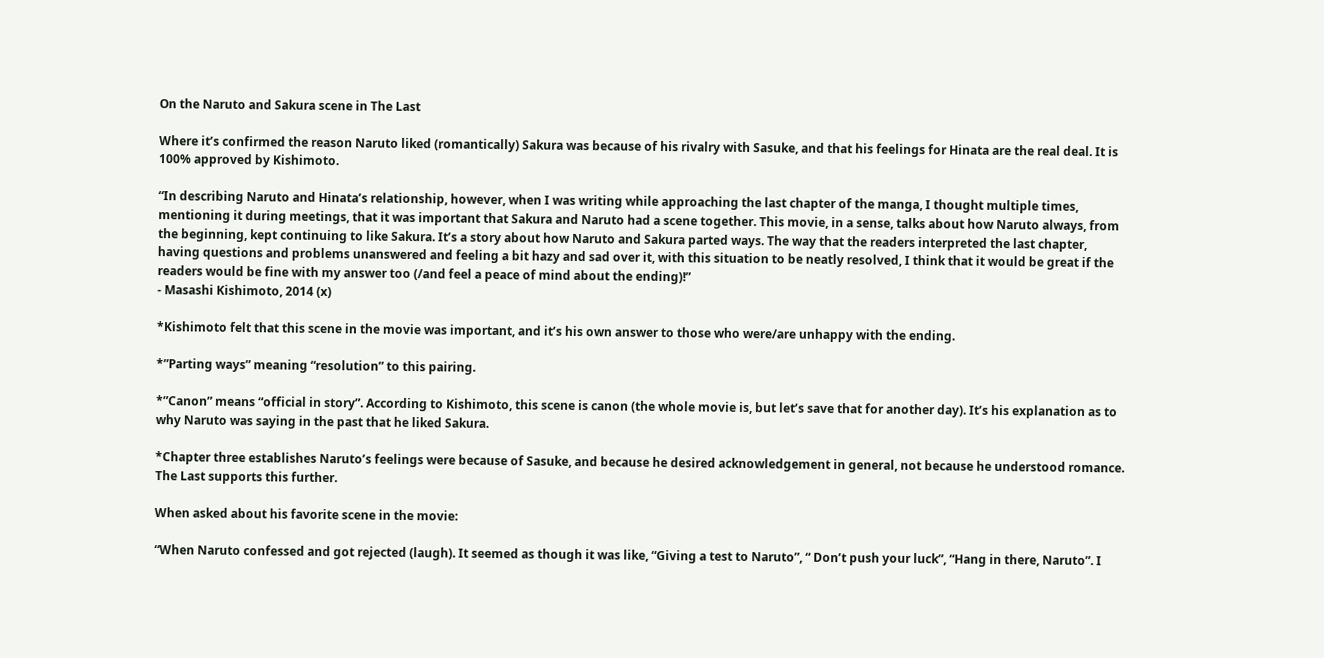On the Naruto and Sakura scene in The Last

Where it’s confirmed the reason Naruto liked (romantically) Sakura was because of his rivalry with Sasuke, and that his feelings for Hinata are the real deal. It is 100% approved by Kishimoto.

“In describing Naruto and Hinata’s relationship, however, when I was writing while approaching the last chapter of the manga, I thought multiple times, mentioning it during meetings, that it was important that Sakura and Naruto had a scene together. This movie, in a sense, talks about how Naruto always, from the beginning, kept continuing to like Sakura. It’s a story about how Naruto and Sakura parted ways. The way that the readers interpreted the last chapter, having questions and problems unanswered and feeling a bit hazy and sad over it, with this situation to be neatly resolved, I think that it would be great if the readers would be fine with my answer too (/and feel a peace of mind about the ending)!”
- Masashi Kishimoto, 2014 (x)

*Kishimoto felt that this scene in the movie was important, and it’s his own answer to those who were/are unhappy with the ending.

*”Parting ways” meaning “resolution” to this pairing.

*”Canon” means “official in story”. According to Kishimoto, this scene is canon (the whole movie is, but let’s save that for another day). It’s his explanation as to why Naruto was saying in the past that he liked Sakura.

*Chapter three establishes Naruto’s feelings were because of Sasuke, and because he desired acknowledgement in general, not because he understood romance. The Last supports this further.

When asked about his favorite scene in the movie:

“When Naruto confessed and got rejected (laugh). It seemed as though it was like, “Giving a test to Naruto”, “ Don’t push your luck”, “Hang in there, Naruto”. I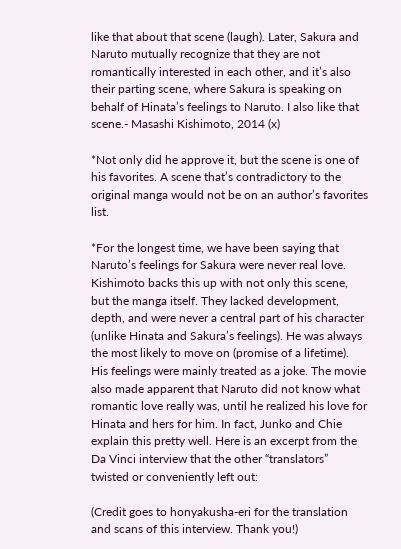like that about that scene (laugh). Later, Sakura and Naruto mutually recognize that they are not romantically interested in each other, and it’s also their parting scene, where Sakura is speaking on behalf of Hinata’s feelings to Naruto. I also like that scene.- Masashi Kishimoto, 2014 (x)

*Not only did he approve it, but the scene is one of his favorites. A scene that’s contradictory to the original manga would not be on an author’s favorites list.

*For the longest time, we have been saying that Naruto’s feelings for Sakura were never real love. Kishimoto backs this up with not only this scene, but the manga itself. They lacked development, depth, and were never a central part of his character (unlike Hinata and Sakura’s feelings). He was always the most likely to move on (promise of a lifetime). His feelings were mainly treated as a joke. The movie also made apparent that Naruto did not know what romantic love really was, until he realized his love for Hinata and hers for him. In fact, Junko and Chie explain this pretty well. Here is an excerpt from the Da Vinci interview that the other “translators” twisted or conveniently left out:

(Credit goes to honyakusha-eri for the translation and scans of this interview. Thank you!)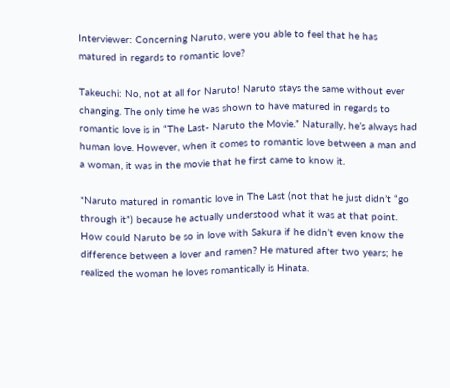Interviewer: Concerning Naruto, were you able to feel that he has matured in regards to romantic love?

Takeuchi: No, not at all for Naruto! Naruto stays the same without ever changing. The only time he was shown to have matured in regards to romantic love is in “The Last- Naruto the Movie.” Naturally, he’s always had human love. However, when it comes to romantic love between a man and a woman, it was in the movie that he first came to know it.

*Naruto matured in romantic love in The Last (not that he just didn’t “go through it”) because he actually understood what it was at that point. How could Naruto be so in love with Sakura if he didn’t even know the difference between a lover and ramen? He matured after two years; he realized the woman he loves romantically is Hinata.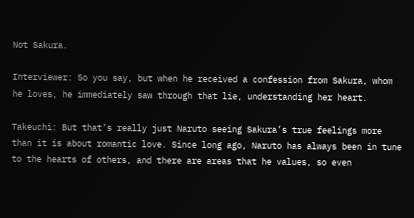Not Sakura.

Interviewer: So you say, but when he received a confession from Sakura, whom he loves, he immediately saw through that lie, understanding her heart.

Takeuchi: But that’s really just Naruto seeing Sakura’s true feelings more than it is about romantic love. Since long ago, Naruto has always been in tune to the hearts of others, and there are areas that he values, so even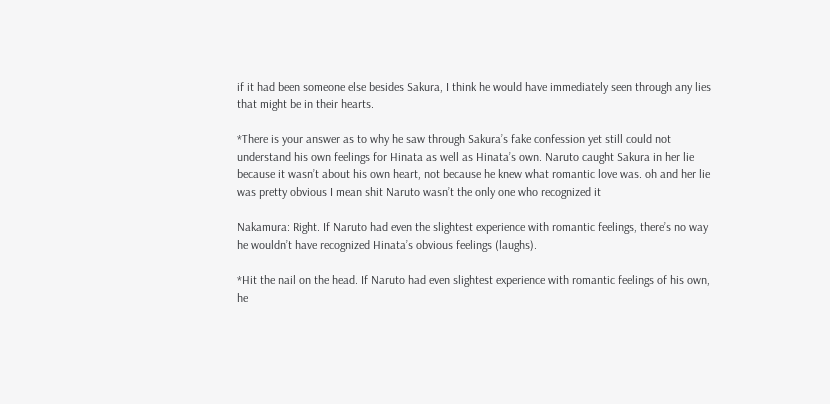if it had been someone else besides Sakura, I think he would have immediately seen through any lies that might be in their hearts.

*There is your answer as to why he saw through Sakura’s fake confession yet still could not understand his own feelings for Hinata as well as Hinata’s own. Naruto caught Sakura in her lie because it wasn’t about his own heart, not because he knew what romantic love was. oh and her lie was pretty obvious I mean shit Naruto wasn’t the only one who recognized it

Nakamura: Right. If Naruto had even the slightest experience with romantic feelings, there’s no way he wouldn’t have recognized Hinata’s obvious feelings (laughs).

*Hit the nail on the head. If Naruto had even slightest experience with romantic feelings of his own, he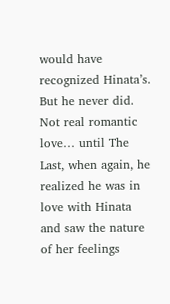would have recognized Hinata’s. But he never did. Not real romantic love… until The Last, when again, he realized he was in love with Hinata and saw the nature of her feelings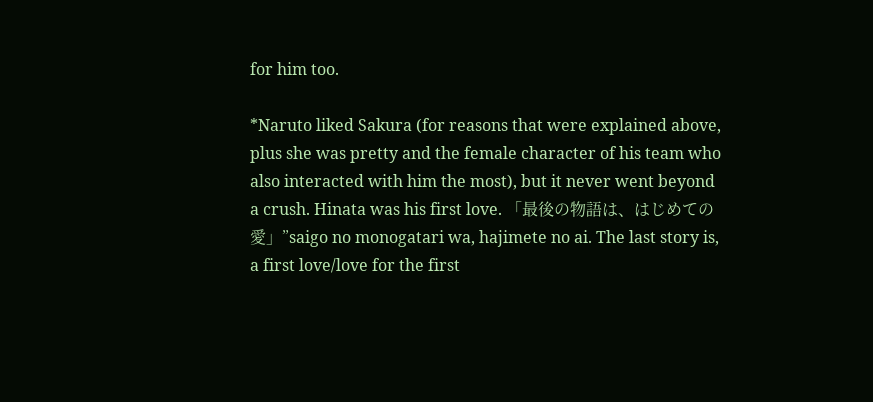for him too.

*Naruto liked Sakura (for reasons that were explained above, plus she was pretty and the female character of his team who also interacted with him the most), but it never went beyond a crush. Hinata was his first love. 「最後の物語は、はじめての愛」”saigo no monogatari wa, hajimete no ai. The last story is, a first love/love for the first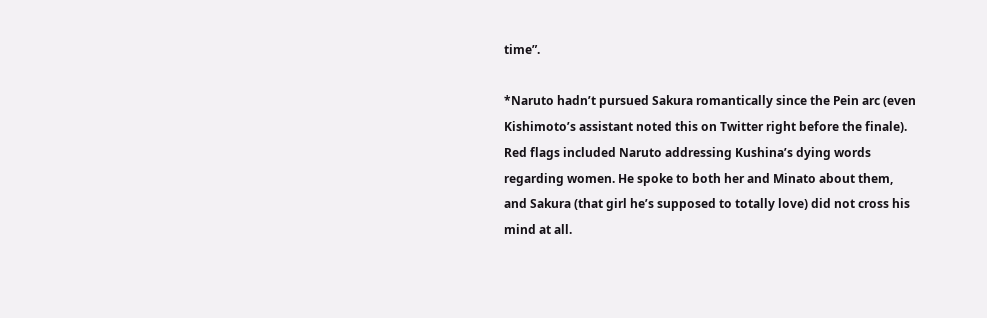time”.

*Naruto hadn’t pursued Sakura romantically since the Pein arc (even Kishimoto’s assistant noted this on Twitter right before the finale). Red flags included Naruto addressing Kushina’s dying words regarding women. He spoke to both her and Minato about them, and Sakura (that girl he’s supposed to totally love) did not cross his mind at all.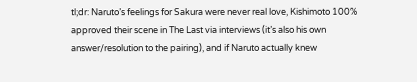tl;dr: Naruto’s feelings for Sakura were never real love, Kishimoto 100% approved their scene in The Last via interviews (it’s also his own answer/resolution to the pairing), and if Naruto actually knew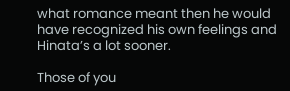what romance meant then he would have recognized his own feelings and Hinata’s a lot sooner.

Those of you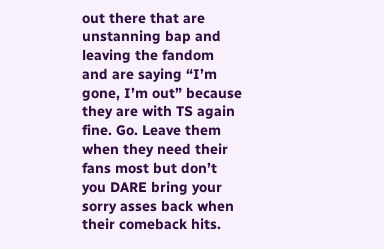out there that are unstanning bap and leaving the fandom and are saying “I’m gone, I’m out” because they are with TS again fine. Go. Leave them when they need their fans most but don’t you DARE bring your sorry asses back when their comeback hits.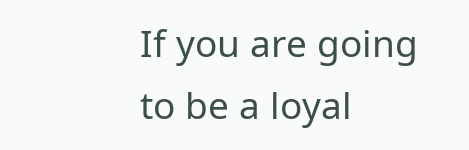If you are going to be a loyal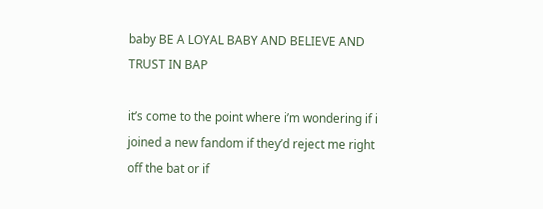baby BE A LOYAL BABY AND BELIEVE AND TRUST IN BAP

it’s come to the point where i’m wondering if i joined a new fandom if they’d reject me right off the bat or if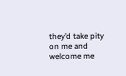they’d take pity on me and welcome me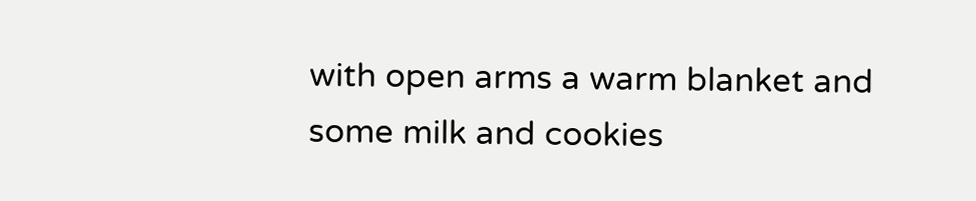with open arms a warm blanket and some milk and cookies